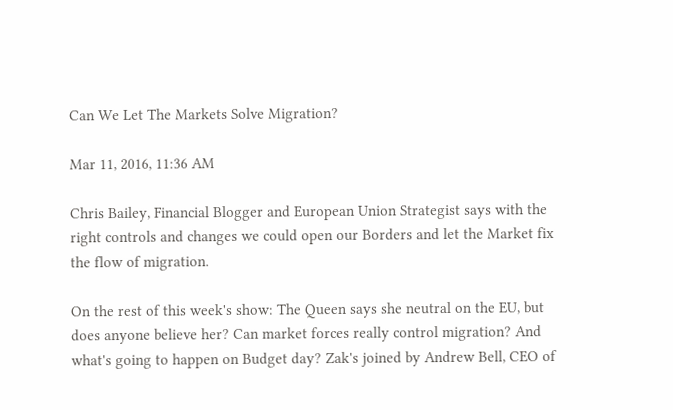Can We Let The Markets Solve Migration?

Mar 11, 2016, 11:36 AM

Chris Bailey, Financial Blogger and European Union Strategist says with the right controls and changes we could open our Borders and let the Market fix the flow of migration.

On the rest of this week's show: The Queen says she neutral on the EU, but does anyone believe her? Can market forces really control migration? And what's going to happen on Budget day? Zak's joined by Andrew Bell, CEO of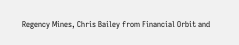Regency Mines, Chris Bailey from Financial Orbit and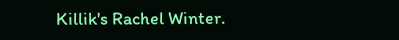Killik's Rachel Winter.